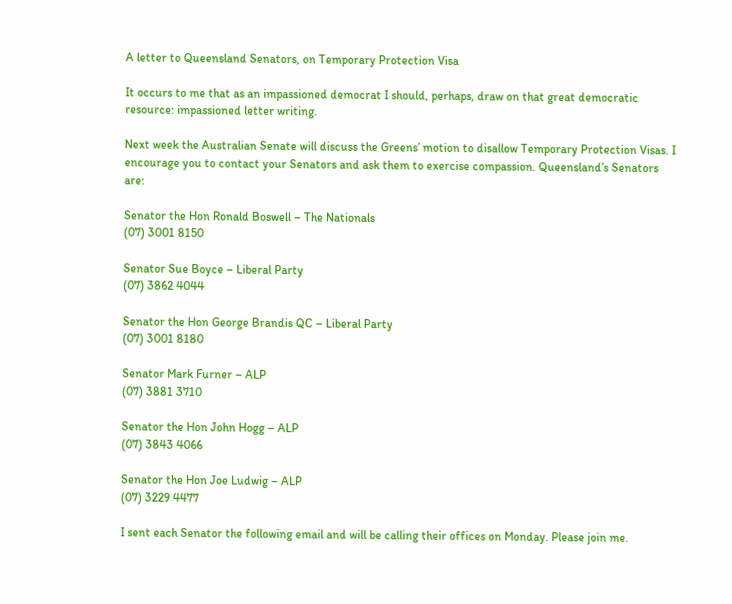A letter to Queensland Senators, on Temporary Protection Visa

It occurs to me that as an impassioned democrat I should, perhaps, draw on that great democratic resource: impassioned letter writing.

Next week the Australian Senate will discuss the Greens’ motion to disallow Temporary Protection Visas. I encourage you to contact your Senators and ask them to exercise compassion. Queensland’s Senators are:

Senator the Hon Ronald Boswell – The Nationals
(07) 3001 8150

Senator Sue Boyce – Liberal Party
(07) 3862 4044

Senator the Hon George Brandis QC – Liberal Party
(07) 3001 8180

Senator Mark Furner – ALP
(07) 3881 3710

Senator the Hon John Hogg – ALP
(07) 3843 4066

Senator the Hon Joe Ludwig – ALP
(07) 3229 4477

I sent each Senator the following email and will be calling their offices on Monday. Please join me.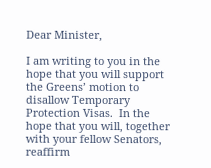Dear Minister,

I am writing to you in the hope that you will support the Greens’ motion to disallow Temporary Protection Visas.  In the hope that you will, together with your fellow Senators, reaffirm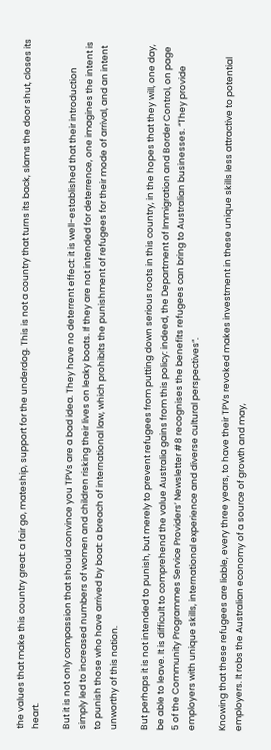the values that make this country great: a fair go, mateship, support for the underdog. This is not a country that turns its back, slams the door shut, closes its heart.

But it is not only compassion that should convince you TPVs are a bad idea. They have no deterrent effect: it is well-established that their introduction simply led to increased numbers of women and children risking their lives on leaky boats. If they are not intended for deterrence, one imagines the intent is to punish those who have arrived by boat: a breach of international law, which prohibits the punishment of refugees for their mode of arrival, and an intent unworthy of this nation.

But perhaps it is not intended to punish, but merely to prevent refugees from putting down serious roots in this country, in the hopes that they will, one day, be able to leave. It is difficult to comprehend the value Australia gains from this policy: indeed, the Department of Immigration and Border Control, on page 5 of the Community Programmes Service Providers’ Newsletter #8 recognises the benefits refugees can bring to Australian businesses. “They provide employers with unique skills, international experience and diverse cultural perspectives”.

Knowing that these refugees are liable, every three years, to have their TPVs revoked makes investment in these unique skills less attractive to potential employers. It robs the Australian economy of a source of growth and may,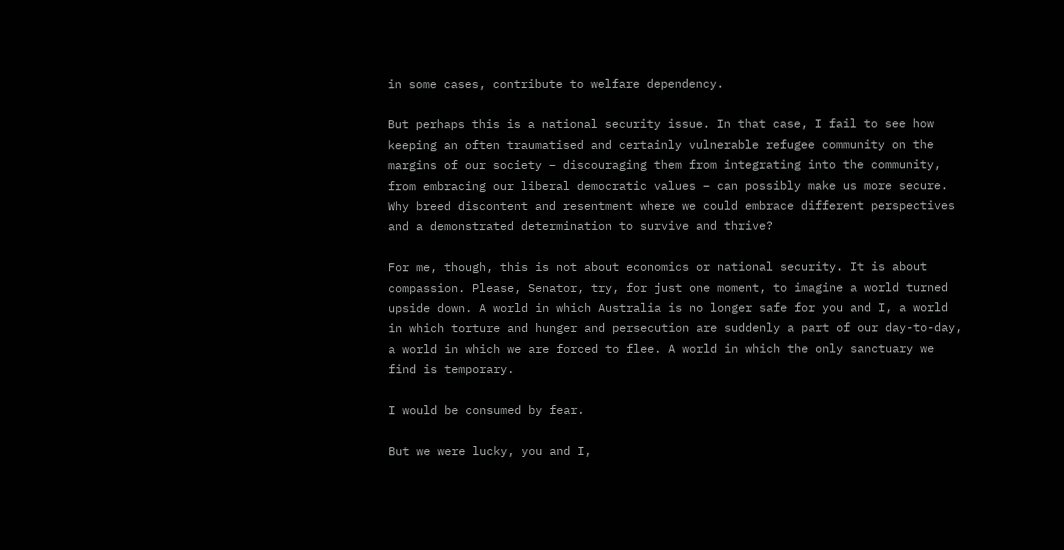in some cases, contribute to welfare dependency.

But perhaps this is a national security issue. In that case, I fail to see how keeping an often traumatised and certainly vulnerable refugee community on the margins of our society – discouraging them from integrating into the community, from embracing our liberal democratic values – can possibly make us more secure. Why breed discontent and resentment where we could embrace different perspectives and a demonstrated determination to survive and thrive?

For me, though, this is not about economics or national security. It is about compassion. Please, Senator, try, for just one moment, to imagine a world turned upside down. A world in which Australia is no longer safe for you and I, a world in which torture and hunger and persecution are suddenly a part of our day-to-day, a world in which we are forced to flee. A world in which the only sanctuary we find is temporary.

I would be consumed by fear.

But we were lucky, you and I,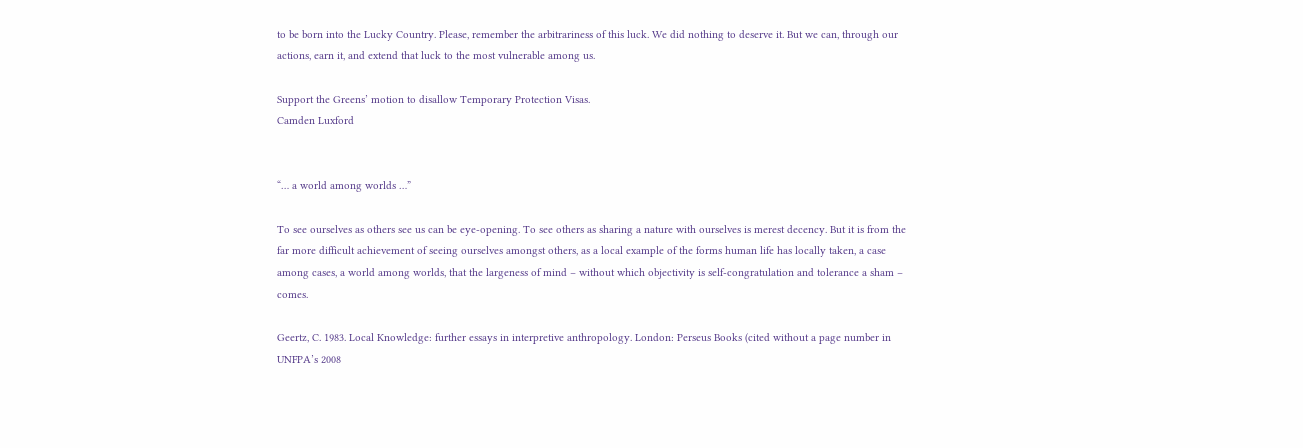to be born into the Lucky Country. Please, remember the arbitrariness of this luck. We did nothing to deserve it. But we can, through our actions, earn it, and extend that luck to the most vulnerable among us.

Support the Greens’ motion to disallow Temporary Protection Visas.
Camden Luxford


“… a world among worlds …”

To see ourselves as others see us can be eye-opening. To see others as sharing a nature with ourselves is merest decency. But it is from the far more difficult achievement of seeing ourselves amongst others, as a local example of the forms human life has locally taken, a case among cases, a world among worlds, that the largeness of mind – without which objectivity is self-congratulation and tolerance a sham – comes.

Geertz, C. 1983. Local Knowledge: further essays in interpretive anthropology. London: Perseus Books (cited without a page number in UNFPA’s 2008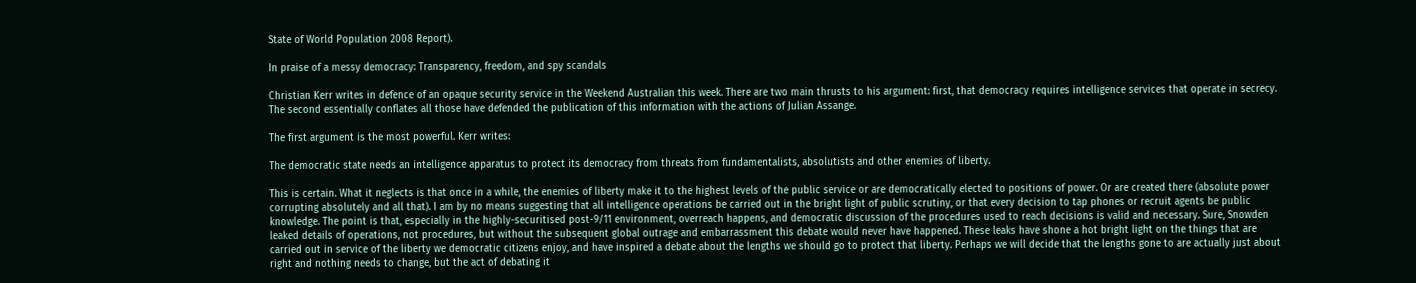State of World Population 2008 Report).

In praise of a messy democracy: Transparency, freedom, and spy scandals

Christian Kerr writes in defence of an opaque security service in the Weekend Australian this week. There are two main thrusts to his argument: first, that democracy requires intelligence services that operate in secrecy. The second essentially conflates all those have defended the publication of this information with the actions of Julian Assange.

The first argument is the most powerful. Kerr writes:

The democratic state needs an intelligence apparatus to protect its democracy from threats from fundamentalists, absolutists and other enemies of liberty.

This is certain. What it neglects is that once in a while, the enemies of liberty make it to the highest levels of the public service or are democratically elected to positions of power. Or are created there (absolute power corrupting absolutely and all that). I am by no means suggesting that all intelligence operations be carried out in the bright light of public scrutiny, or that every decision to tap phones or recruit agents be public knowledge. The point is that, especially in the highly-securitised post-9/11 environment, overreach happens, and democratic discussion of the procedures used to reach decisions is valid and necessary. Sure, Snowden leaked details of operations, not procedures, but without the subsequent global outrage and embarrassment this debate would never have happened. These leaks have shone a hot bright light on the things that are carried out in service of the liberty we democratic citizens enjoy, and have inspired a debate about the lengths we should go to protect that liberty. Perhaps we will decide that the lengths gone to are actually just about right and nothing needs to change, but the act of debating it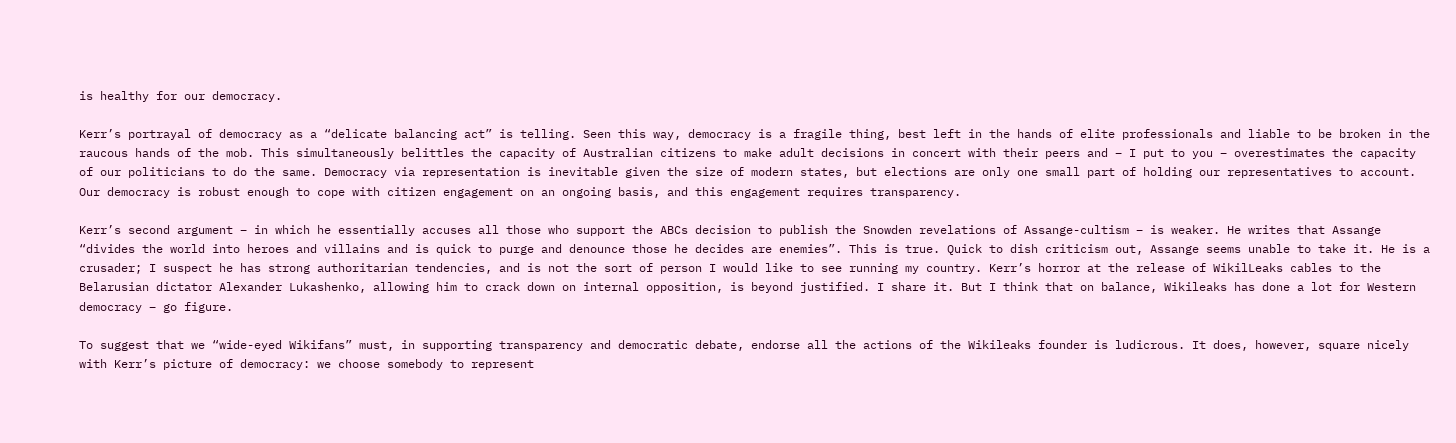is healthy for our democracy.

Kerr’s portrayal of democracy as a “delicate balancing act” is telling. Seen this way, democracy is a fragile thing, best left in the hands of elite professionals and liable to be broken in the raucous hands of the mob. This simultaneously belittles the capacity of Australian citizens to make adult decisions in concert with their peers and – I put to you – overestimates the capacity of our politicians to do the same. Democracy via representation is inevitable given the size of modern states, but elections are only one small part of holding our representatives to account. Our democracy is robust enough to cope with citizen engagement on an ongoing basis, and this engagement requires transparency.

Kerr’s second argument – in which he essentially accuses all those who support the ABCs decision to publish the Snowden revelations of Assange-cultism – is weaker. He writes that Assange “divides the world into heroes and villains and is quick to purge and denounce those he decides are enemies”. This is true. Quick to dish criticism out, Assange seems unable to take it. He is a crusader; I suspect he has strong authoritarian tendencies, and is not the sort of person I would like to see running my country. Kerr’s horror at the release of WikilLeaks cables to the Belarusian dictator Alexander Lukashenko, allowing him to crack down on internal opposition, is beyond justified. I share it. But I think that on balance, Wikileaks has done a lot for Western democracy – go figure.

To suggest that we “wide-eyed Wikifans” must, in supporting transparency and democratic debate, endorse all the actions of the Wikileaks founder is ludicrous. It does, however, square nicely with Kerr’s picture of democracy: we choose somebody to represent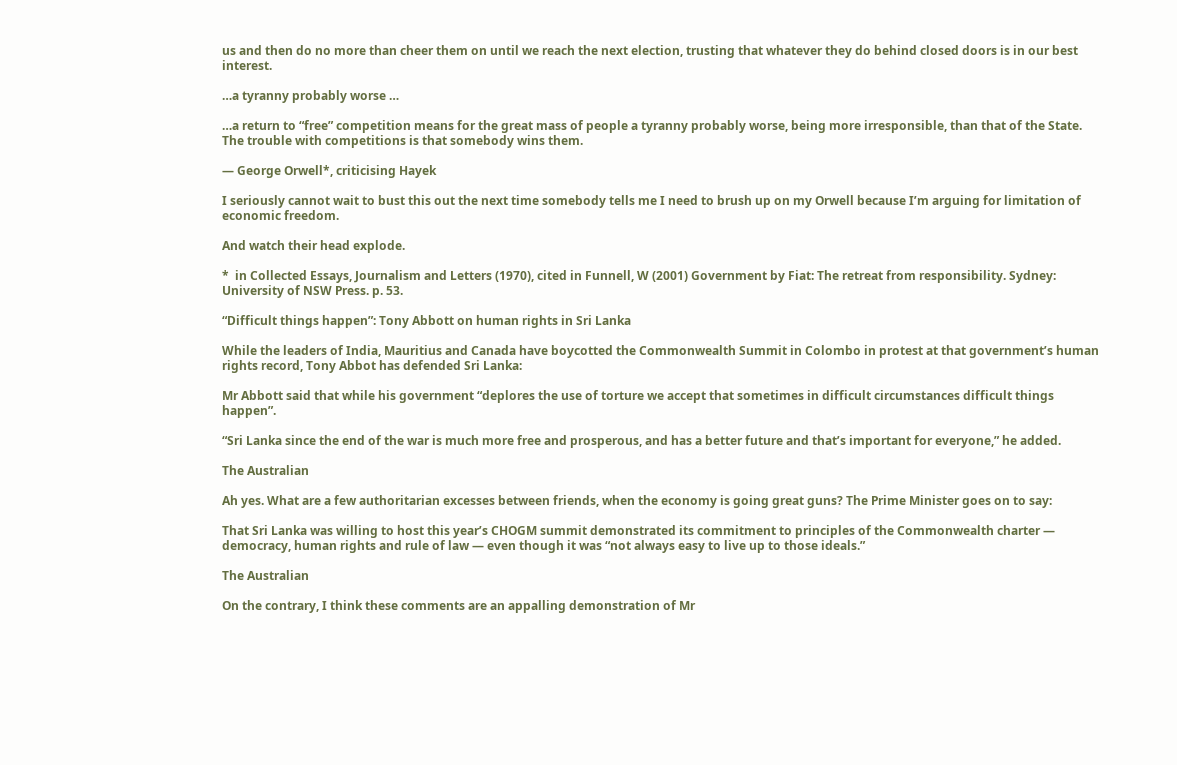us and then do no more than cheer them on until we reach the next election, trusting that whatever they do behind closed doors is in our best interest.

…a tyranny probably worse …

…a return to “free” competition means for the great mass of people a tyranny probably worse, being more irresponsible, than that of the State. The trouble with competitions is that somebody wins them.

— George Orwell*, criticising Hayek

I seriously cannot wait to bust this out the next time somebody tells me I need to brush up on my Orwell because I’m arguing for limitation of economic freedom.

And watch their head explode.

*  in Collected Essays, Journalism and Letters (1970), cited in Funnell, W (2001) Government by Fiat: The retreat from responsibility. Sydney: University of NSW Press. p. 53.

“Difficult things happen”: Tony Abbott on human rights in Sri Lanka

While the leaders of India, Mauritius and Canada have boycotted the Commonwealth Summit in Colombo in protest at that government’s human rights record, Tony Abbot has defended Sri Lanka:

Mr Abbott said that while his government “deplores the use of torture we accept that sometimes in difficult circumstances difficult things happen”.

“Sri Lanka since the end of the war is much more free and prosperous, and has a better future and that’s important for everyone,” he added.

The Australian

Ah yes. What are a few authoritarian excesses between friends, when the economy is going great guns? The Prime Minister goes on to say:

That Sri Lanka was willing to host this year’s CHOGM summit demonstrated its commitment to principles of the Commonwealth charter — democracy, human rights and rule of law — even though it was “not always easy to live up to those ideals.”

The Australian

On the contrary, I think these comments are an appalling demonstration of Mr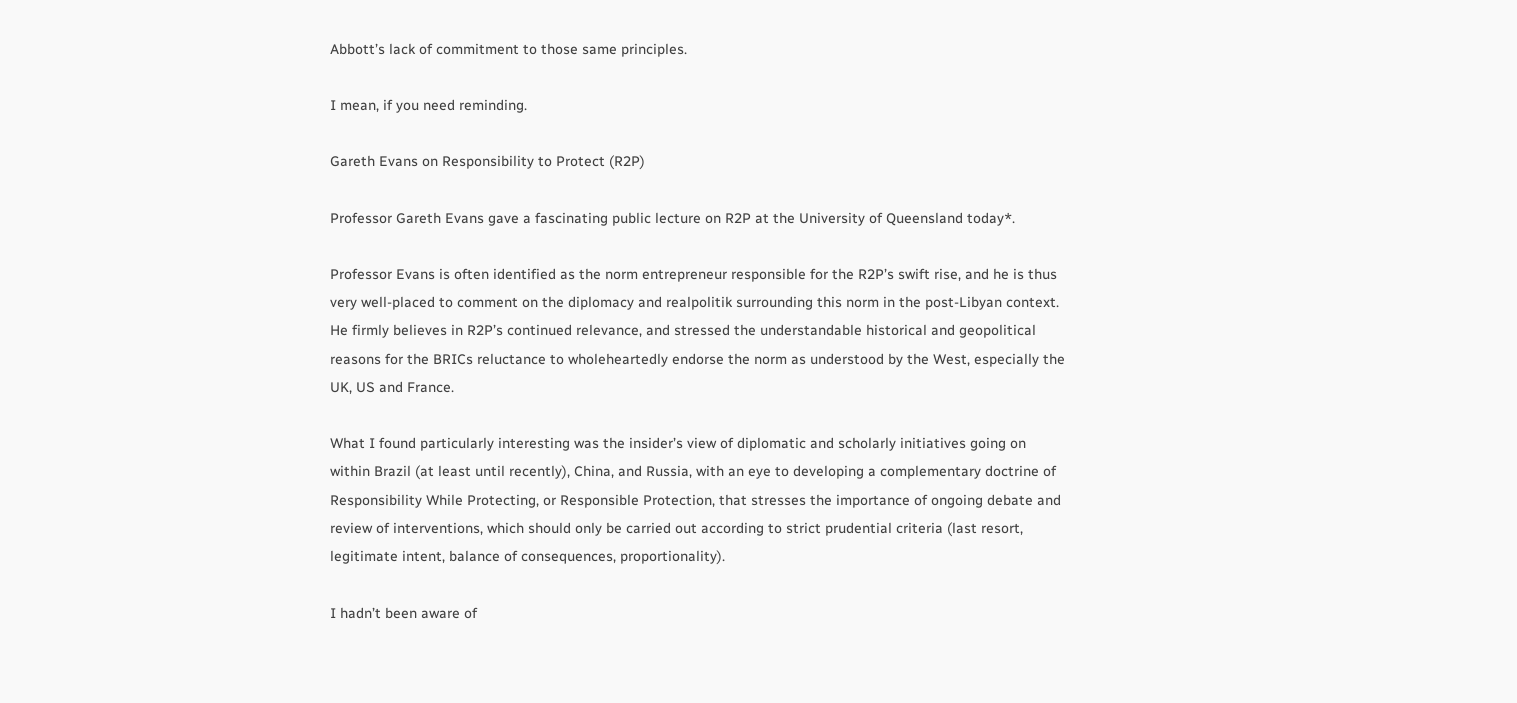Abbott’s lack of commitment to those same principles.

I mean, if you need reminding.

Gareth Evans on Responsibility to Protect (R2P)

Professor Gareth Evans gave a fascinating public lecture on R2P at the University of Queensland today*.

Professor Evans is often identified as the norm entrepreneur responsible for the R2P’s swift rise, and he is thus very well-placed to comment on the diplomacy and realpolitik surrounding this norm in the post-Libyan context.  He firmly believes in R2P’s continued relevance, and stressed the understandable historical and geopolitical reasons for the BRICs reluctance to wholeheartedly endorse the norm as understood by the West, especially the UK, US and France.

What I found particularly interesting was the insider’s view of diplomatic and scholarly initiatives going on within Brazil (at least until recently), China, and Russia, with an eye to developing a complementary doctrine of Responsibility While Protecting, or Responsible Protection, that stresses the importance of ongoing debate and review of interventions, which should only be carried out according to strict prudential criteria (last resort, legitimate intent, balance of consequences, proportionality).

I hadn’t been aware of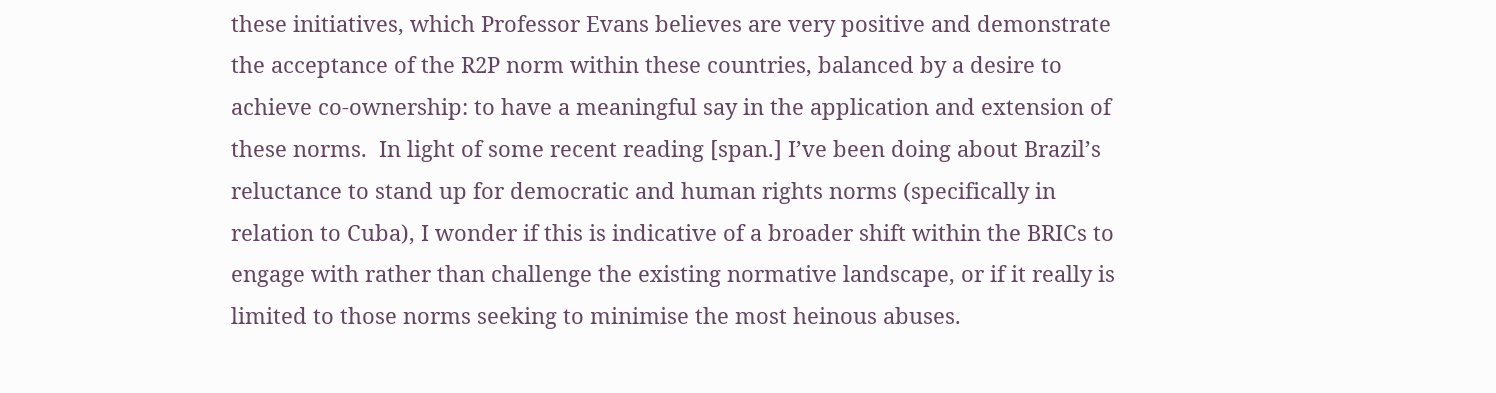these initiatives, which Professor Evans believes are very positive and demonstrate the acceptance of the R2P norm within these countries, balanced by a desire to achieve co-ownership: to have a meaningful say in the application and extension of these norms.  In light of some recent reading [span.] I’ve been doing about Brazil’s reluctance to stand up for democratic and human rights norms (specifically in relation to Cuba), I wonder if this is indicative of a broader shift within the BRICs to engage with rather than challenge the existing normative landscape, or if it really is limited to those norms seeking to minimise the most heinous abuses.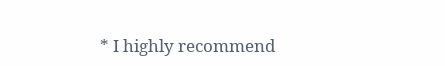* I highly recommend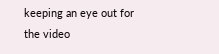keeping an eye out for the video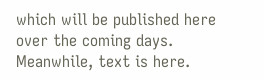which will be published here over the coming days. Meanwhile, text is here.